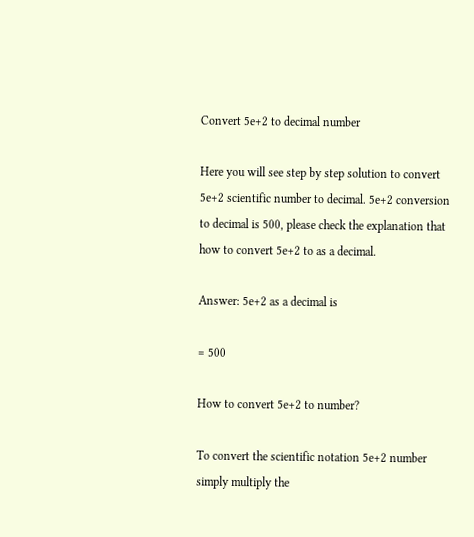Convert 5e+2 to decimal number

Here you will see step by step solution to convert 5e+2 scientific number to decimal. 5e+2 conversion to decimal is 500, please check the explanation that how to convert 5e+2 to as a decimal.

Answer: 5e+2 as a decimal is

= 500

How to convert 5e+2 to number?

To convert the scientific notation 5e+2 number simply multiply the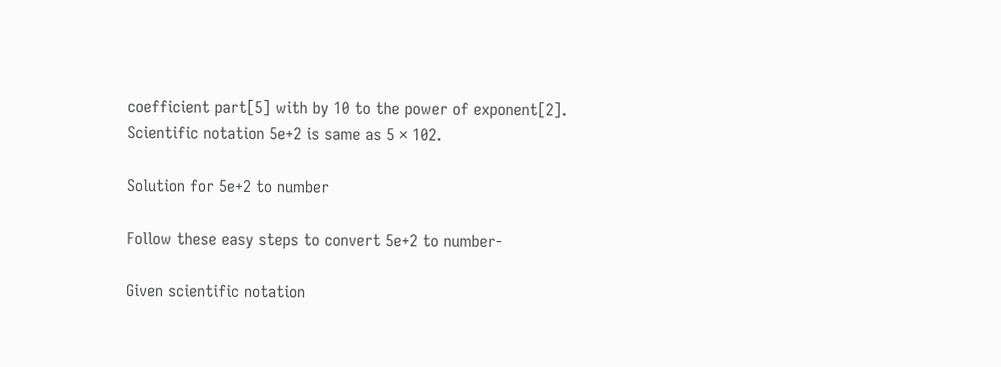coefficient part[5] with by 10 to the power of exponent[2]. Scientific notation 5e+2 is same as 5 × 102.

Solution for 5e+2 to number

Follow these easy steps to convert 5e+2 to number-

Given scientific notation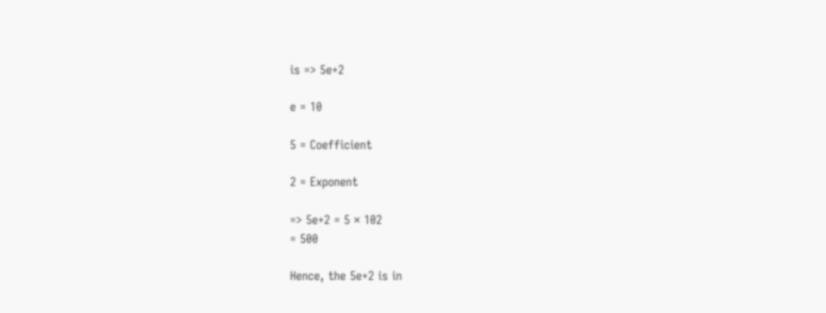is => 5e+2

e = 10

5 = Coefficient

2 = Exponent

=> 5e+2 = 5 × 102
= 500

Hence, the 5e+2 is in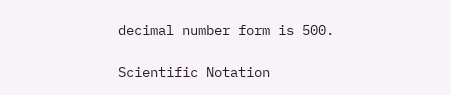decimal number form is 500.

Scientific Notation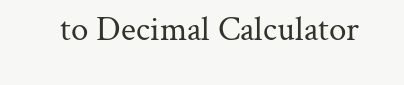to Decimal Calculator